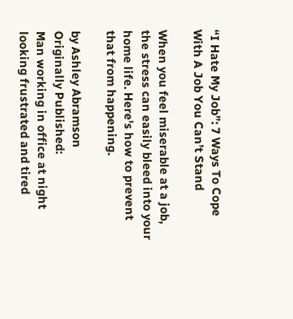“I Hate My Job”: 7 Ways To Cope With A Job You Can’t Stand

When you feel miserable at a job, the stress can easily bleed into your home life. Here's how to prevent that from happening.

by Ashley Abramson
Originally Published:
Man working in office at night looking frustrated and tired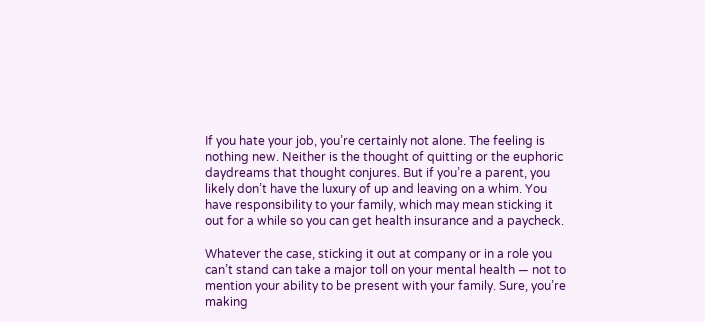If you hate your job, you’re certainly not alone. The feeling is nothing new. Neither is the thought of quitting or the euphoric daydreams that thought conjures. But if you’re a parent, you likely don’t have the luxury of up and leaving on a whim. You have responsibility to your family, which may mean sticking it out for a while so you can get health insurance and a paycheck.

Whatever the case, sticking it out at company or in a role you can’t stand can take a major toll on your mental health — not to mention your ability to be present with your family. Sure, you’re making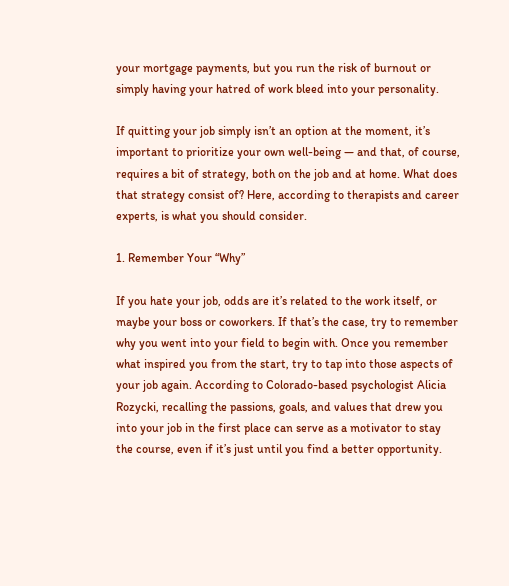your mortgage payments, but you run the risk of burnout or simply having your hatred of work bleed into your personality.

If quitting your job simply isn’t an option at the moment, it’s important to prioritize your own well-being — and that, of course, requires a bit of strategy, both on the job and at home. What does that strategy consist of? Here, according to therapists and career experts, is what you should consider.

1. Remember Your “Why”

If you hate your job, odds are it’s related to the work itself, or maybe your boss or coworkers. If that’s the case, try to remember why you went into your field to begin with. Once you remember what inspired you from the start, try to tap into those aspects of your job again. According to Colorado-based psychologist Alicia Rozycki, recalling the passions, goals, and values that drew you into your job in the first place can serve as a motivator to stay the course, even if it’s just until you find a better opportunity.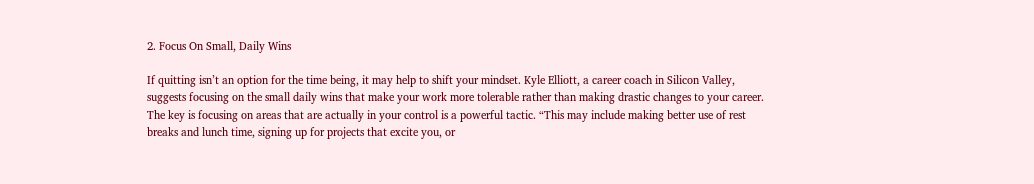2. Focus On Small, Daily Wins

If quitting isn’t an option for the time being, it may help to shift your mindset. Kyle Elliott, a career coach in Silicon Valley, suggests focusing on the small daily wins that make your work more tolerable rather than making drastic changes to your career. The key is focusing on areas that are actually in your control is a powerful tactic. “This may include making better use of rest breaks and lunch time, signing up for projects that excite you, or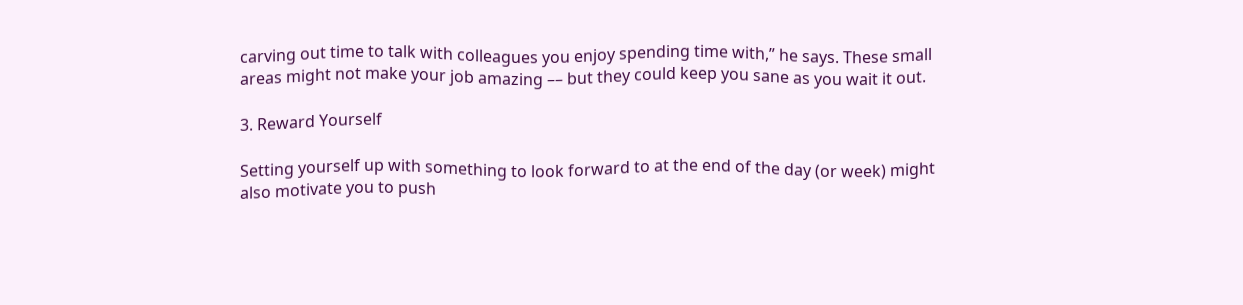carving out time to talk with colleagues you enjoy spending time with,” he says. These small areas might not make your job amazing –– but they could keep you sane as you wait it out.

3. Reward Yourself

Setting yourself up with something to look forward to at the end of the day (or week) might also motivate you to push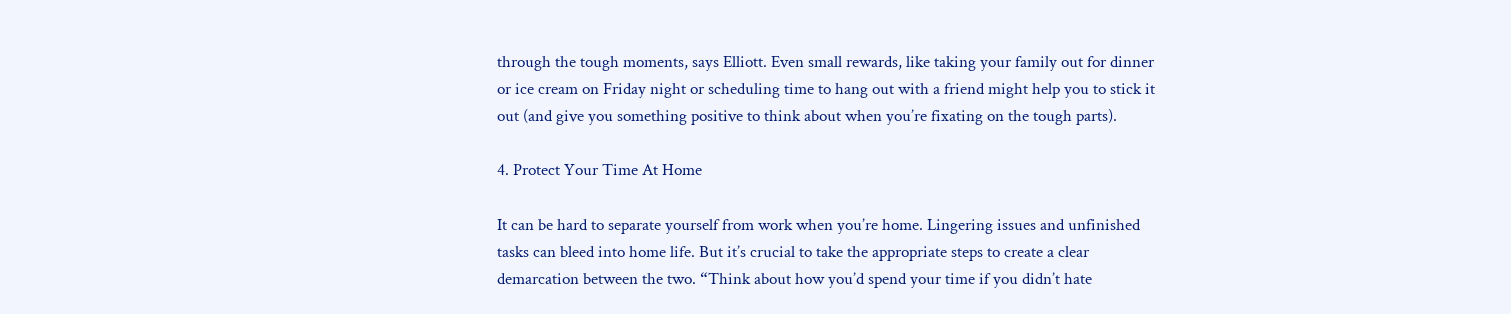through the tough moments, says Elliott. Even small rewards, like taking your family out for dinner or ice cream on Friday night or scheduling time to hang out with a friend might help you to stick it out (and give you something positive to think about when you’re fixating on the tough parts).

4. Protect Your Time At Home

It can be hard to separate yourself from work when you’re home. Lingering issues and unfinished tasks can bleed into home life. But it’s crucial to take the appropriate steps to create a clear demarcation between the two. “Think about how you’d spend your time if you didn’t hate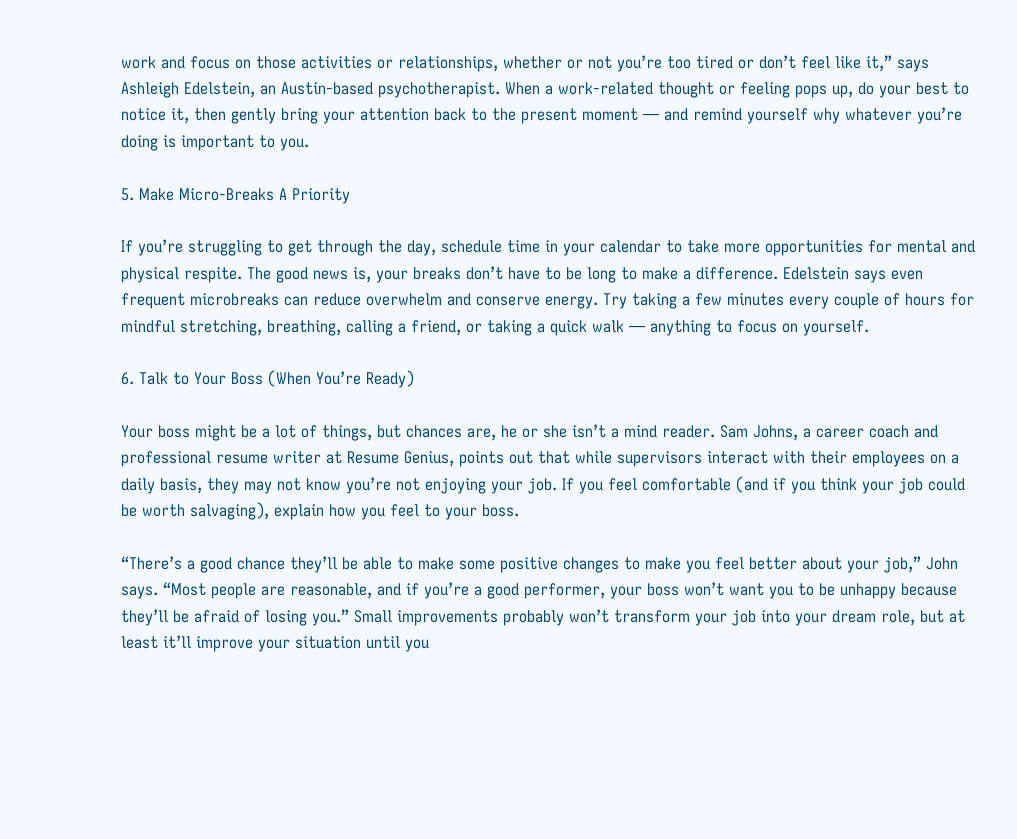work and focus on those activities or relationships, whether or not you’re too tired or don’t feel like it,” says Ashleigh Edelstein, an Austin-based psychotherapist. When a work-related thought or feeling pops up, do your best to notice it, then gently bring your attention back to the present moment — and remind yourself why whatever you’re doing is important to you.

5. Make Micro-Breaks A Priority

If you’re struggling to get through the day, schedule time in your calendar to take more opportunities for mental and physical respite. The good news is, your breaks don’t have to be long to make a difference. Edelstein says even frequent microbreaks can reduce overwhelm and conserve energy. Try taking a few minutes every couple of hours for mindful stretching, breathing, calling a friend, or taking a quick walk — anything to focus on yourself.

6. Talk to Your Boss (When You’re Ready)

Your boss might be a lot of things, but chances are, he or she isn’t a mind reader. Sam Johns, a career coach and professional resume writer at Resume Genius, points out that while supervisors interact with their employees on a daily basis, they may not know you’re not enjoying your job. If you feel comfortable (and if you think your job could be worth salvaging), explain how you feel to your boss.

“There’s a good chance they’ll be able to make some positive changes to make you feel better about your job,” John says. “Most people are reasonable, and if you’re a good performer, your boss won’t want you to be unhappy because they’ll be afraid of losing you.” Small improvements probably won’t transform your job into your dream role, but at least it’ll improve your situation until you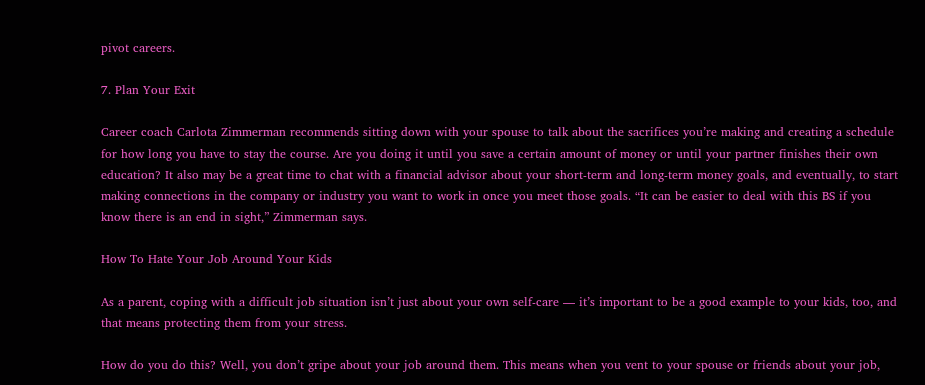pivot careers.

7. Plan Your Exit

Career coach Carlota Zimmerman recommends sitting down with your spouse to talk about the sacrifices you’re making and creating a schedule for how long you have to stay the course. Are you doing it until you save a certain amount of money or until your partner finishes their own education? It also may be a great time to chat with a financial advisor about your short-term and long-term money goals, and eventually, to start making connections in the company or industry you want to work in once you meet those goals. “It can be easier to deal with this BS if you know there is an end in sight,” Zimmerman says.

How To Hate Your Job Around Your Kids

As a parent, coping with a difficult job situation isn’t just about your own self-care –– it’s important to be a good example to your kids, too, and that means protecting them from your stress.

How do you do this? Well, you don’t gripe about your job around them. This means when you vent to your spouse or friends about your job,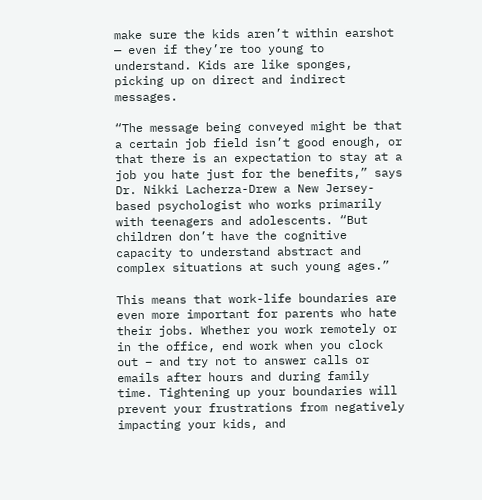make sure the kids aren’t within earshot — even if they’re too young to understand. Kids are like sponges, picking up on direct and indirect messages.

“The message being conveyed might be that a certain job field isn’t good enough, or that there is an expectation to stay at a job you hate just for the benefits,” says Dr. Nikki Lacherza-Drew a New Jersey-based psychologist who works primarily with teenagers and adolescents. “But children don’t have the cognitive capacity to understand abstract and complex situations at such young ages.”

This means that work-life boundaries are even more important for parents who hate their jobs. Whether you work remotely or in the office, end work when you clock out – and try not to answer calls or emails after hours and during family time. Tightening up your boundaries will prevent your frustrations from negatively impacting your kids, and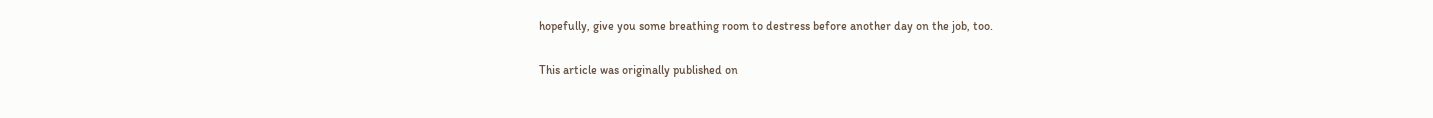hopefully, give you some breathing room to destress before another day on the job, too.

This article was originally published on